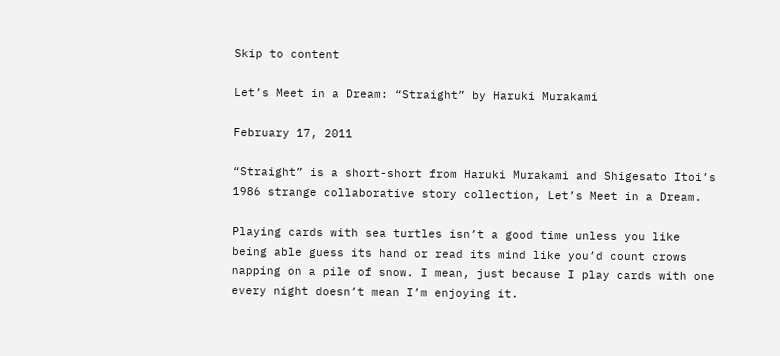Skip to content

Let’s Meet in a Dream: “Straight” by Haruki Murakami

February 17, 2011

“Straight” is a short-short from Haruki Murakami and Shigesato Itoi’s 1986 strange collaborative story collection, Let’s Meet in a Dream.

Playing cards with sea turtles isn’t a good time unless you like being able guess its hand or read its mind like you’d count crows napping on a pile of snow. I mean, just because I play cards with one every night doesn’t mean I’m enjoying it.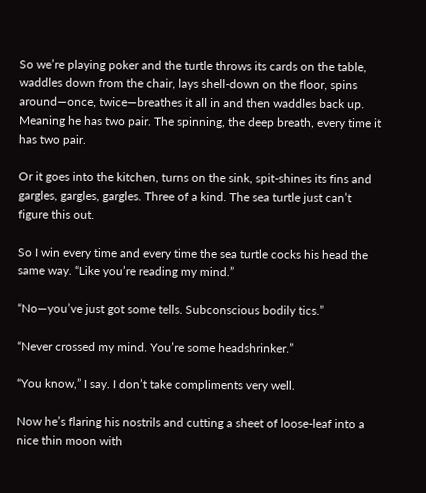So we’re playing poker and the turtle throws its cards on the table, waddles down from the chair, lays shell-down on the floor, spins around—once, twice—breathes it all in and then waddles back up. Meaning he has two pair. The spinning, the deep breath, every time it has two pair.

Or it goes into the kitchen, turns on the sink, spit-shines its fins and gargles, gargles, gargles. Three of a kind. The sea turtle just can’t figure this out.

So I win every time and every time the sea turtle cocks his head the same way. “Like you’re reading my mind.”

“No—you’ve just got some tells. Subconscious bodily tics.”

“Never crossed my mind. You’re some headshrinker.”

“You know,” I say. I don’t take compliments very well.

Now he’s flaring his nostrils and cutting a sheet of loose-leaf into a nice thin moon with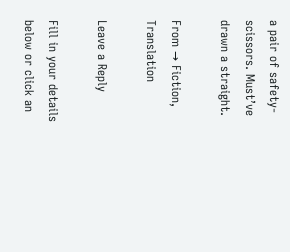a pair of safety-scissors. Must’ve drawn a straight.

From → Fiction, Translation

Leave a Reply

Fill in your details below or click an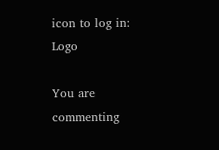icon to log in: Logo

You are commenting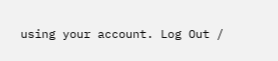using your account. Log Out /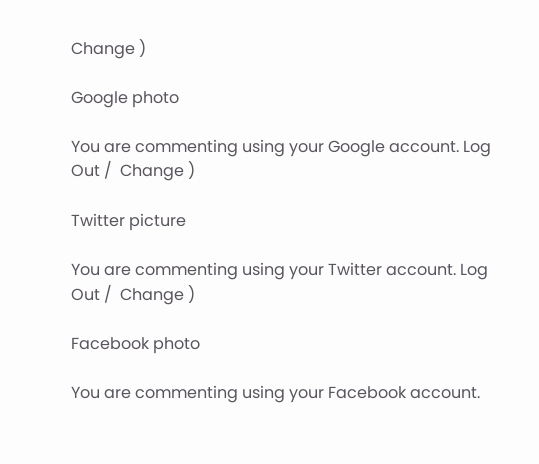Change )

Google photo

You are commenting using your Google account. Log Out /  Change )

Twitter picture

You are commenting using your Twitter account. Log Out /  Change )

Facebook photo

You are commenting using your Facebook account.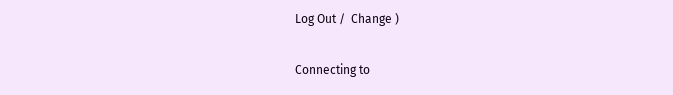Log Out /  Change )

Connecting to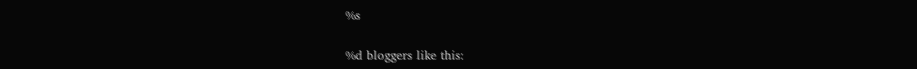%s

%d bloggers like this: